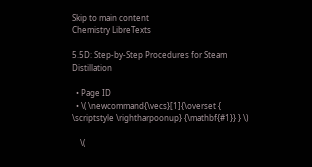Skip to main content
Chemistry LibreTexts

5.5D: Step-by-Step Procedures for Steam Distillation

  • Page ID
  • \( \newcommand{\vecs}[1]{\overset { \scriptstyle \rightharpoonup} {\mathbf{#1}} } \)

    \(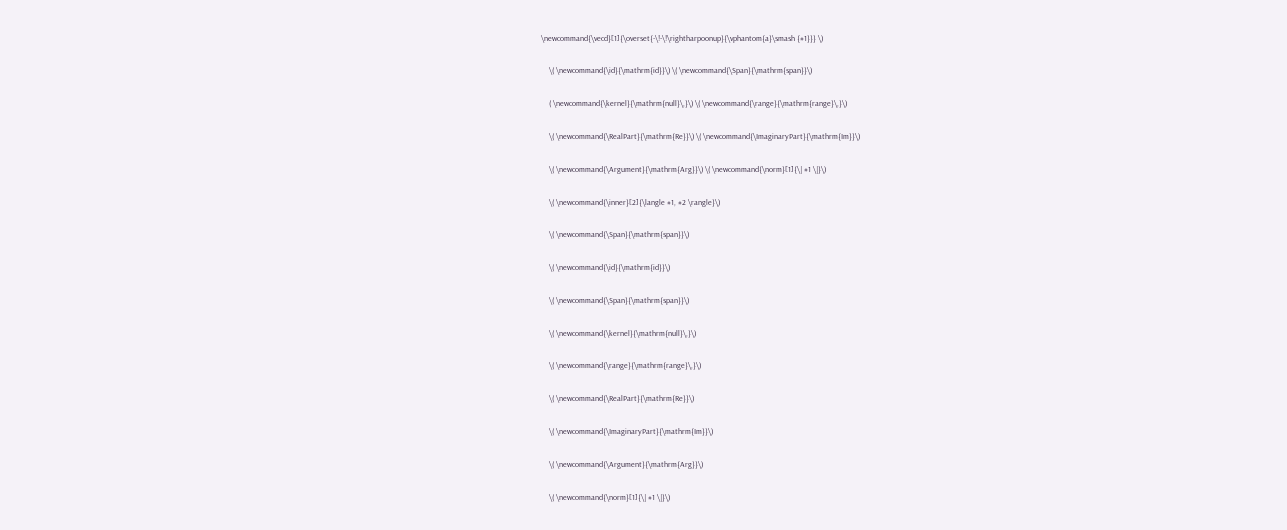\newcommand{\vecd}[1]{\overset{-\!-\!\rightharpoonup}{\vphantom{a}\smash {#1}}} \)

    \( \newcommand{\id}{\mathrm{id}}\) \( \newcommand{\Span}{\mathrm{span}}\)

    ( \newcommand{\kernel}{\mathrm{null}\,}\) \( \newcommand{\range}{\mathrm{range}\,}\)

    \( \newcommand{\RealPart}{\mathrm{Re}}\) \( \newcommand{\ImaginaryPart}{\mathrm{Im}}\)

    \( \newcommand{\Argument}{\mathrm{Arg}}\) \( \newcommand{\norm}[1]{\| #1 \|}\)

    \( \newcommand{\inner}[2]{\langle #1, #2 \rangle}\)

    \( \newcommand{\Span}{\mathrm{span}}\)

    \( \newcommand{\id}{\mathrm{id}}\)

    \( \newcommand{\Span}{\mathrm{span}}\)

    \( \newcommand{\kernel}{\mathrm{null}\,}\)

    \( \newcommand{\range}{\mathrm{range}\,}\)

    \( \newcommand{\RealPart}{\mathrm{Re}}\)

    \( \newcommand{\ImaginaryPart}{\mathrm{Im}}\)

    \( \newcommand{\Argument}{\mathrm{Arg}}\)

    \( \newcommand{\norm}[1]{\| #1 \|}\)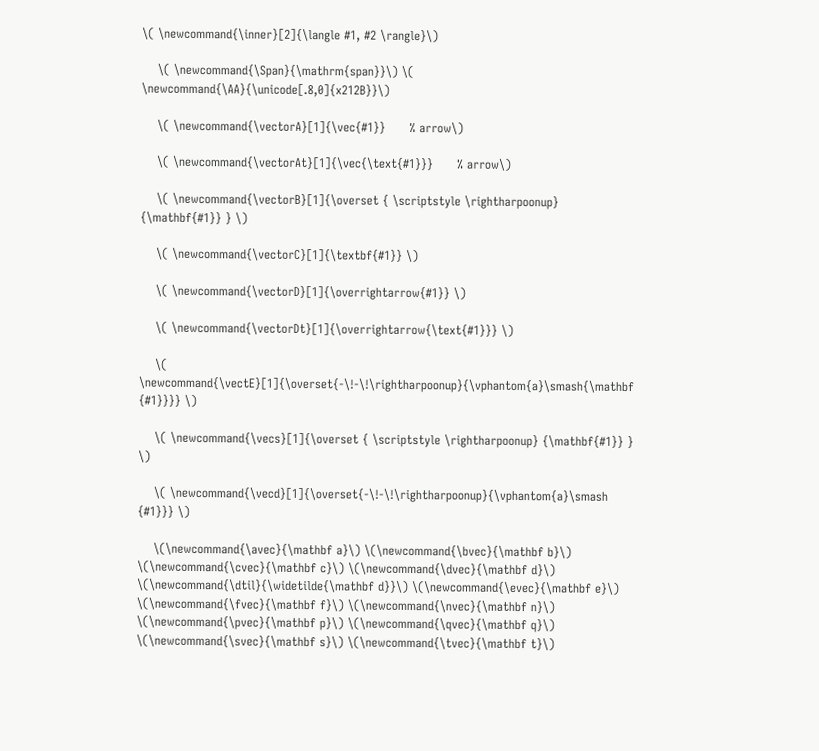\( \newcommand{\inner}[2]{\langle #1, #2 \rangle}\)

    \( \newcommand{\Span}{\mathrm{span}}\) \( \newcommand{\AA}{\unicode[.8,0]{x212B}}\)

    \( \newcommand{\vectorA}[1]{\vec{#1}}      % arrow\)

    \( \newcommand{\vectorAt}[1]{\vec{\text{#1}}}      % arrow\)

    \( \newcommand{\vectorB}[1]{\overset { \scriptstyle \rightharpoonup} {\mathbf{#1}} } \)

    \( \newcommand{\vectorC}[1]{\textbf{#1}} \)

    \( \newcommand{\vectorD}[1]{\overrightarrow{#1}} \)

    \( \newcommand{\vectorDt}[1]{\overrightarrow{\text{#1}}} \)

    \( \newcommand{\vectE}[1]{\overset{-\!-\!\rightharpoonup}{\vphantom{a}\smash{\mathbf {#1}}}} \)

    \( \newcommand{\vecs}[1]{\overset { \scriptstyle \rightharpoonup} {\mathbf{#1}} } \)

    \( \newcommand{\vecd}[1]{\overset{-\!-\!\rightharpoonup}{\vphantom{a}\smash {#1}}} \)

    \(\newcommand{\avec}{\mathbf a}\) \(\newcommand{\bvec}{\mathbf b}\) \(\newcommand{\cvec}{\mathbf c}\) \(\newcommand{\dvec}{\mathbf d}\) \(\newcommand{\dtil}{\widetilde{\mathbf d}}\) \(\newcommand{\evec}{\mathbf e}\) \(\newcommand{\fvec}{\mathbf f}\) \(\newcommand{\nvec}{\mathbf n}\) \(\newcommand{\pvec}{\mathbf p}\) \(\newcommand{\qvec}{\mathbf q}\) \(\newcommand{\svec}{\mathbf s}\) \(\newcommand{\tvec}{\mathbf t}\)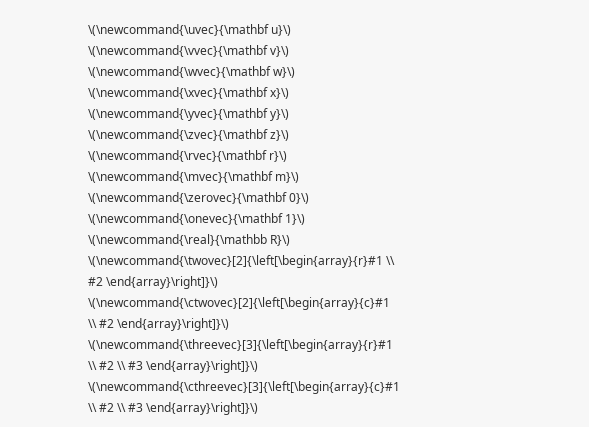\(\newcommand{\uvec}{\mathbf u}\) \(\newcommand{\vvec}{\mathbf v}\) \(\newcommand{\wvec}{\mathbf w}\) \(\newcommand{\xvec}{\mathbf x}\) \(\newcommand{\yvec}{\mathbf y}\) \(\newcommand{\zvec}{\mathbf z}\) \(\newcommand{\rvec}{\mathbf r}\) \(\newcommand{\mvec}{\mathbf m}\) \(\newcommand{\zerovec}{\mathbf 0}\) \(\newcommand{\onevec}{\mathbf 1}\) \(\newcommand{\real}{\mathbb R}\) \(\newcommand{\twovec}[2]{\left[\begin{array}{r}#1 \\ #2 \end{array}\right]}\) \(\newcommand{\ctwovec}[2]{\left[\begin{array}{c}#1 \\ #2 \end{array}\right]}\) \(\newcommand{\threevec}[3]{\left[\begin{array}{r}#1 \\ #2 \\ #3 \end{array}\right]}\) \(\newcommand{\cthreevec}[3]{\left[\begin{array}{c}#1 \\ #2 \\ #3 \end{array}\right]}\)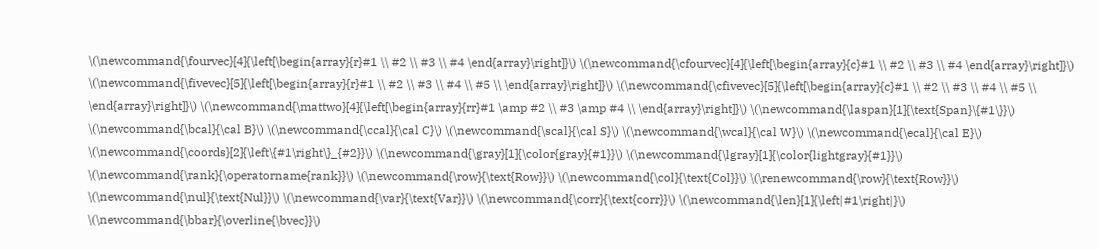\(\newcommand{\fourvec}[4]{\left[\begin{array}{r}#1 \\ #2 \\ #3 \\ #4 \end{array}\right]}\) \(\newcommand{\cfourvec}[4]{\left[\begin{array}{c}#1 \\ #2 \\ #3 \\ #4 \end{array}\right]}\) \(\newcommand{\fivevec}[5]{\left[\begin{array}{r}#1 \\ #2 \\ #3 \\ #4 \\ #5 \\ \end{array}\right]}\) \(\newcommand{\cfivevec}[5]{\left[\begin{array}{c}#1 \\ #2 \\ #3 \\ #4 \\ #5 \\ \end{array}\right]}\) \(\newcommand{\mattwo}[4]{\left[\begin{array}{rr}#1 \amp #2 \\ #3 \amp #4 \\ \end{array}\right]}\) \(\newcommand{\laspan}[1]{\text{Span}\{#1\}}\) \(\newcommand{\bcal}{\cal B}\) \(\newcommand{\ccal}{\cal C}\) \(\newcommand{\scal}{\cal S}\) \(\newcommand{\wcal}{\cal W}\) \(\newcommand{\ecal}{\cal E}\) \(\newcommand{\coords}[2]{\left\{#1\right\}_{#2}}\) \(\newcommand{\gray}[1]{\color{gray}{#1}}\) \(\newcommand{\lgray}[1]{\color{lightgray}{#1}}\) \(\newcommand{\rank}{\operatorname{rank}}\) \(\newcommand{\row}{\text{Row}}\) \(\newcommand{\col}{\text{Col}}\) \(\renewcommand{\row}{\text{Row}}\) \(\newcommand{\nul}{\text{Nul}}\) \(\newcommand{\var}{\text{Var}}\) \(\newcommand{\corr}{\text{corr}}\) \(\newcommand{\len}[1]{\left|#1\right|}\) \(\newcommand{\bbar}{\overline{\bvec}}\)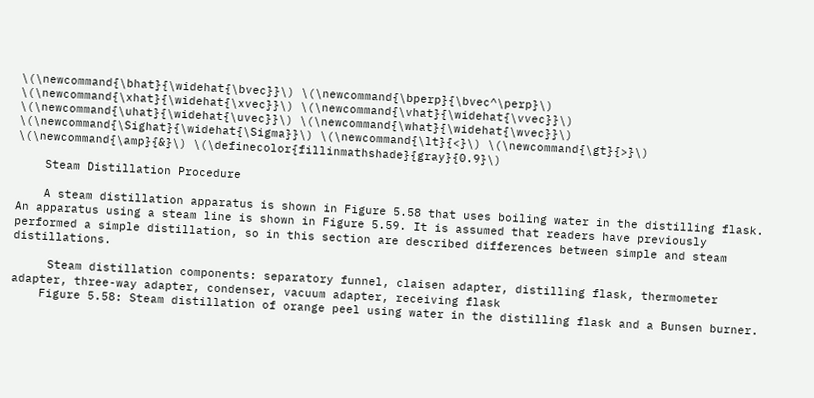\(\newcommand{\bhat}{\widehat{\bvec}}\) \(\newcommand{\bperp}{\bvec^\perp}\) \(\newcommand{\xhat}{\widehat{\xvec}}\) \(\newcommand{\vhat}{\widehat{\vvec}}\) \(\newcommand{\uhat}{\widehat{\uvec}}\) \(\newcommand{\what}{\widehat{\wvec}}\) \(\newcommand{\Sighat}{\widehat{\Sigma}}\) \(\newcommand{\lt}{<}\) \(\newcommand{\gt}{>}\) \(\newcommand{\amp}{&}\) \(\definecolor{fillinmathshade}{gray}{0.9}\)

    Steam Distillation Procedure

    A steam distillation apparatus is shown in Figure 5.58 that uses boiling water in the distilling flask. An apparatus using a steam line is shown in Figure 5.59. It is assumed that readers have previously performed a simple distillation, so in this section are described differences between simple and steam distillations.

     Steam distillation components: separatory funnel, claisen adapter, distilling flask, thermometer adapter, three-way adapter, condenser, vacuum adapter, receiving flask
    Figure 5.58: Steam distillation of orange peel using water in the distilling flask and a Bunsen burner.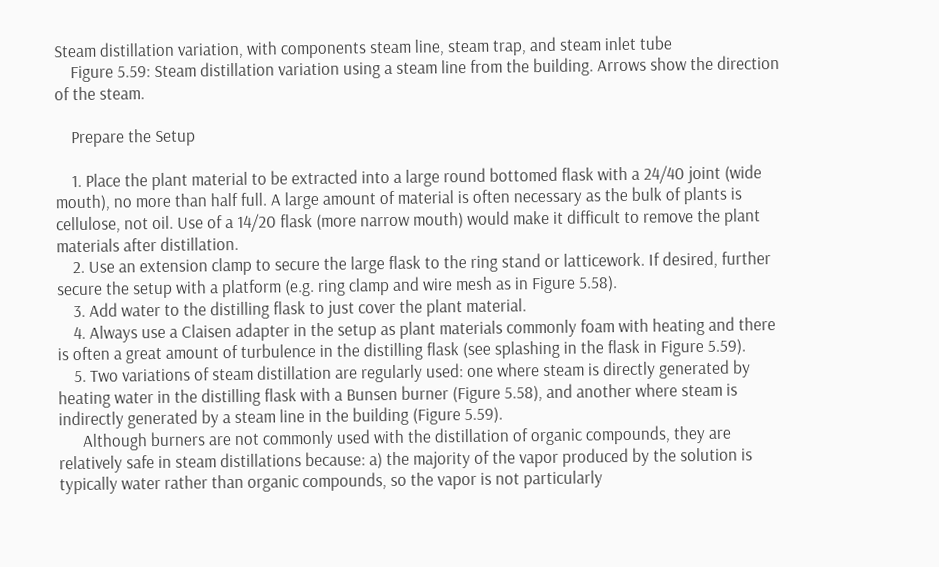Steam distillation variation, with components steam line, steam trap, and steam inlet tube
    Figure 5.59: Steam distillation variation using a steam line from the building. Arrows show the direction of the steam.

    Prepare the Setup

    1. Place the plant material to be extracted into a large round bottomed flask with a 24/40 joint (wide mouth), no more than half full. A large amount of material is often necessary as the bulk of plants is cellulose, not oil. Use of a 14/20 flask (more narrow mouth) would make it difficult to remove the plant materials after distillation.
    2. Use an extension clamp to secure the large flask to the ring stand or latticework. If desired, further secure the setup with a platform (e.g. ring clamp and wire mesh as in Figure 5.58).
    3. Add water to the distilling flask to just cover the plant material.
    4. Always use a Claisen adapter in the setup as plant materials commonly foam with heating and there is often a great amount of turbulence in the distilling flask (see splashing in the flask in Figure 5.59).
    5. Two variations of steam distillation are regularly used: one where steam is directly generated by heating water in the distilling flask with a Bunsen burner (Figure 5.58), and another where steam is indirectly generated by a steam line in the building (Figure 5.59).
      Although burners are not commonly used with the distillation of organic compounds, they are relatively safe in steam distillations because: a) the majority of the vapor produced by the solution is typically water rather than organic compounds, so the vapor is not particularly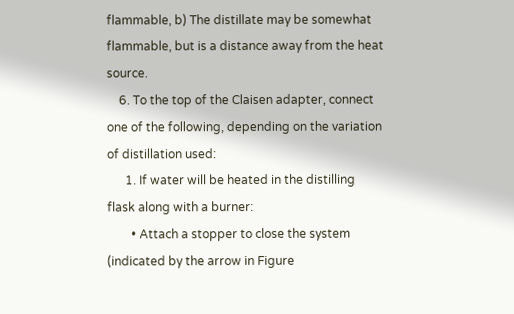flammable, b) The distillate may be somewhat flammable, but is a distance away from the heat source.
    6. To the top of the Claisen adapter, connect one of the following, depending on the variation of distillation used:
      1. If water will be heated in the distilling flask along with a burner:
        • Attach a stopper to close the system (indicated by the arrow in Figure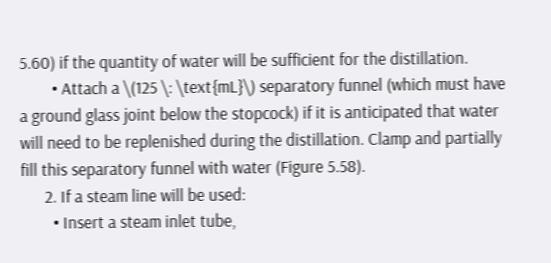5.60) if the quantity of water will be sufficient for the distillation.
        • Attach a \(125 \: \text{mL}\) separatory funnel (which must have a ground glass joint below the stopcock) if it is anticipated that water will need to be replenished during the distillation. Clamp and partially fill this separatory funnel with water (Figure 5.58).
      2. If a steam line will be used:
        • Insert a steam inlet tube,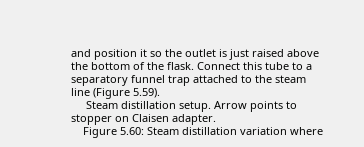and position it so the outlet is just raised above the bottom of the flask. Connect this tube to a separatory funnel trap attached to the steam line (Figure 5.59).
     Steam distillation setup. Arrow points to stopper on Claisen adapter.
    Figure 5.60: Steam distillation variation where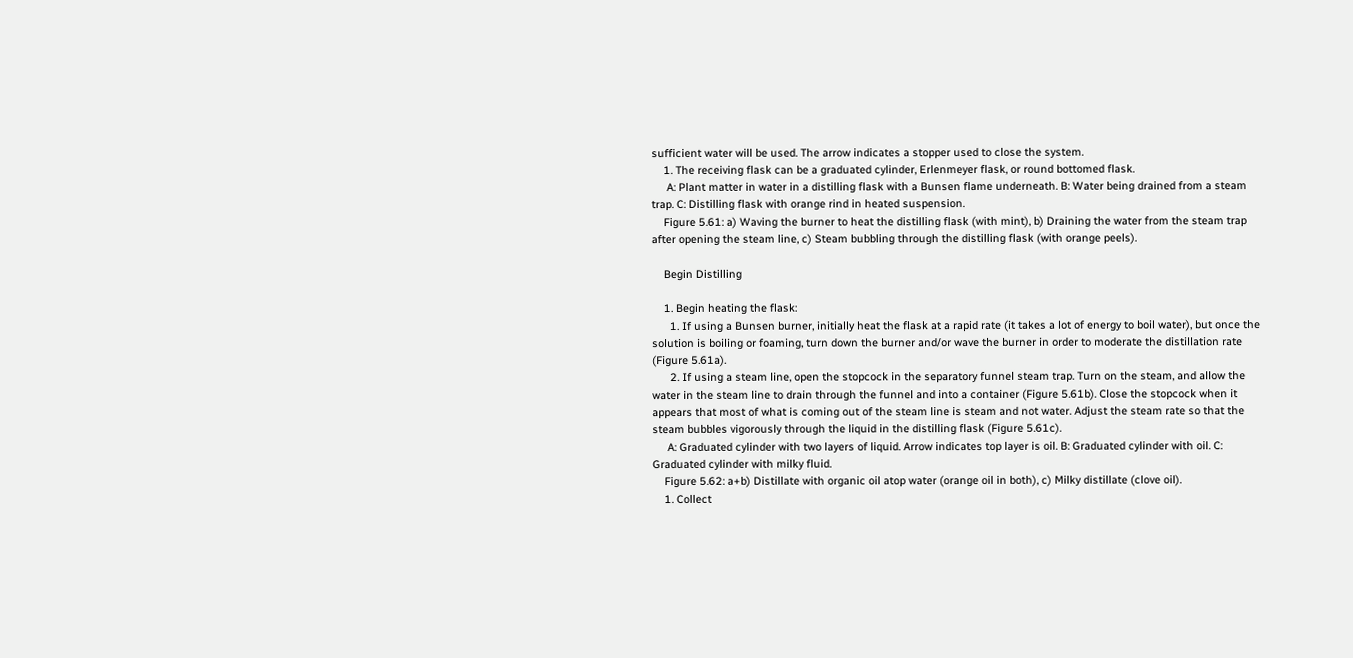sufficient water will be used. The arrow indicates a stopper used to close the system.
    1. The receiving flask can be a graduated cylinder, Erlenmeyer flask, or round bottomed flask.
     A: Plant matter in water in a distilling flask with a Bunsen flame underneath. B: Water being drained from a steam trap. C: Distilling flask with orange rind in heated suspension.
    Figure 5.61: a) Waving the burner to heat the distilling flask (with mint), b) Draining the water from the steam trap after opening the steam line, c) Steam bubbling through the distilling flask (with orange peels).

    Begin Distilling

    1. Begin heating the flask:
      1. If using a Bunsen burner, initially heat the flask at a rapid rate (it takes a lot of energy to boil water), but once the solution is boiling or foaming, turn down the burner and/or wave the burner in order to moderate the distillation rate (Figure 5.61a).
      2. If using a steam line, open the stopcock in the separatory funnel steam trap. Turn on the steam, and allow the water in the steam line to drain through the funnel and into a container (Figure 5.61b). Close the stopcock when it appears that most of what is coming out of the steam line is steam and not water. Adjust the steam rate so that the steam bubbles vigorously through the liquid in the distilling flask (Figure 5.61c).
     A: Graduated cylinder with two layers of liquid. Arrow indicates top layer is oil. B: Graduated cylinder with oil. C: Graduated cylinder with milky fluid.
    Figure 5.62: a+b) Distillate with organic oil atop water (orange oil in both), c) Milky distillate (clove oil).
    1. Collect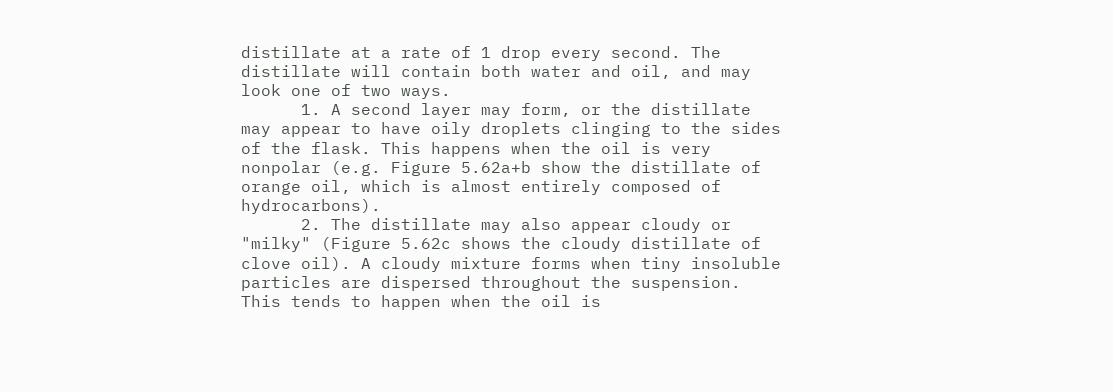distillate at a rate of 1 drop every second. The distillate will contain both water and oil, and may look one of two ways.
      1. A second layer may form, or the distillate may appear to have oily droplets clinging to the sides of the flask. This happens when the oil is very nonpolar (e.g. Figure 5.62a+b show the distillate of orange oil, which is almost entirely composed of hydrocarbons).
      2. The distillate may also appear cloudy or "milky" (Figure 5.62c shows the cloudy distillate of clove oil). A cloudy mixture forms when tiny insoluble particles are dispersed throughout the suspension. This tends to happen when the oil is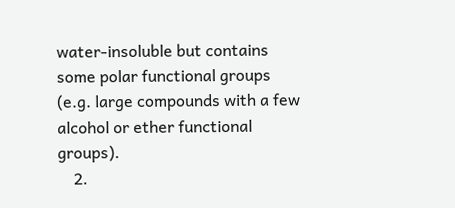water-insoluble but contains some polar functional groups (e.g. large compounds with a few alcohol or ether functional groups).
    2.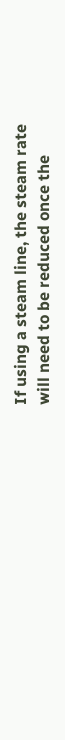If using a steam line, the steam rate will need to be reduced once the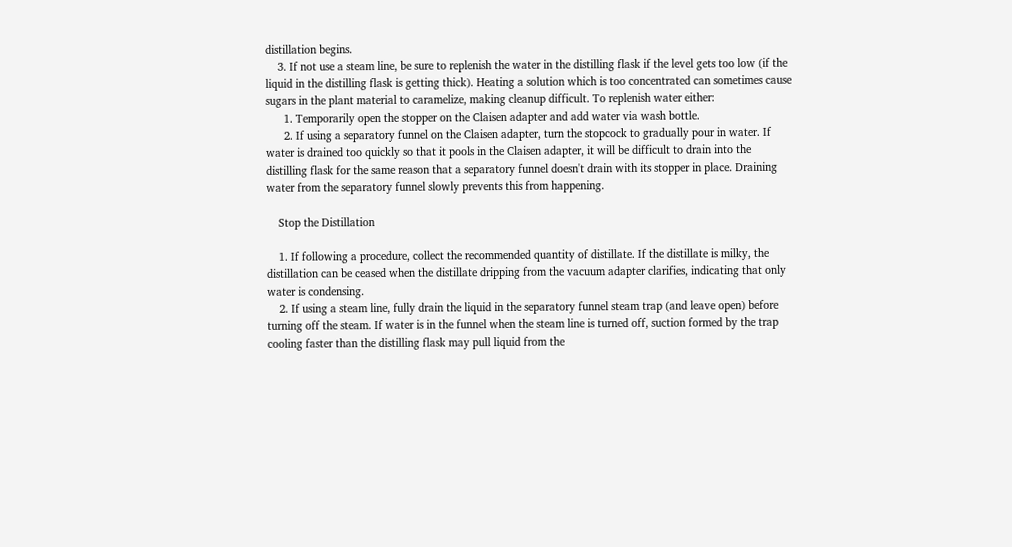distillation begins.
    3. If not use a steam line, be sure to replenish the water in the distilling flask if the level gets too low (if the liquid in the distilling flask is getting thick). Heating a solution which is too concentrated can sometimes cause sugars in the plant material to caramelize, making cleanup difficult. To replenish water either:
      1. Temporarily open the stopper on the Claisen adapter and add water via wash bottle.
      2. If using a separatory funnel on the Claisen adapter, turn the stopcock to gradually pour in water. If water is drained too quickly so that it pools in the Claisen adapter, it will be difficult to drain into the distilling flask for the same reason that a separatory funnel doesn't drain with its stopper in place. Draining water from the separatory funnel slowly prevents this from happening.

    Stop the Distillation

    1. If following a procedure, collect the recommended quantity of distillate. If the distillate is milky, the distillation can be ceased when the distillate dripping from the vacuum adapter clarifies, indicating that only water is condensing.
    2. If using a steam line, fully drain the liquid in the separatory funnel steam trap (and leave open) before turning off the steam. If water is in the funnel when the steam line is turned off, suction formed by the trap cooling faster than the distilling flask may pull liquid from the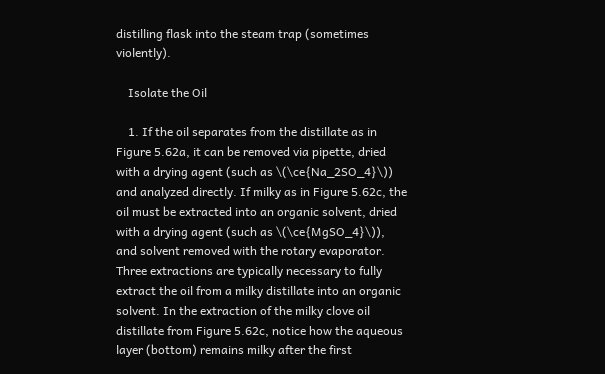distilling flask into the steam trap (sometimes violently).

    Isolate the Oil

    1. If the oil separates from the distillate as in Figure 5.62a, it can be removed via pipette, dried with a drying agent (such as \(\ce{Na_2SO_4}\)) and analyzed directly. If milky as in Figure 5.62c, the oil must be extracted into an organic solvent, dried with a drying agent (such as \(\ce{MgSO_4}\)), and solvent removed with the rotary evaporator. Three extractions are typically necessary to fully extract the oil from a milky distillate into an organic solvent. In the extraction of the milky clove oil distillate from Figure 5.62c, notice how the aqueous layer (bottom) remains milky after the first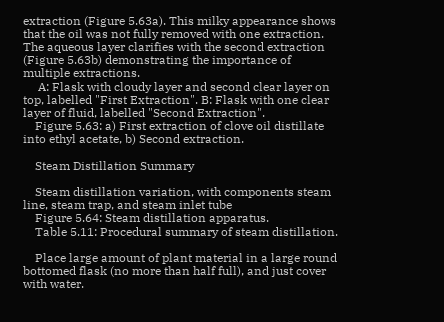extraction (Figure 5.63a). This milky appearance shows that the oil was not fully removed with one extraction. The aqueous layer clarifies with the second extraction (Figure 5.63b) demonstrating the importance of multiple extractions.
     A: Flask with cloudy layer and second clear layer on top, labelled "First Extraction". B: Flask with one clear layer of fluid, labelled "Second Extraction".
    Figure 5.63: a) First extraction of clove oil distillate into ethyl acetate, b) Second extraction.

    Steam Distillation Summary

    Steam distillation variation, with components steam line, steam trap, and steam inlet tube
    Figure 5.64: Steam distillation apparatus.
    Table 5.11: Procedural summary of steam distillation.

    Place large amount of plant material in a large round bottomed flask (no more than half full), and just cover with water.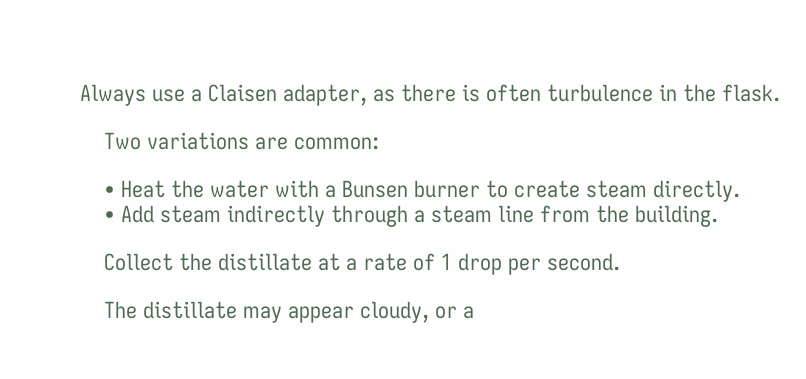Always use a Claisen adapter, as there is often turbulence in the flask.

    Two variations are common:

    • Heat the water with a Bunsen burner to create steam directly.
    • Add steam indirectly through a steam line from the building.

    Collect the distillate at a rate of 1 drop per second.

    The distillate may appear cloudy, or a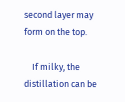second layer may form on the top.

    If milky, the distillation can be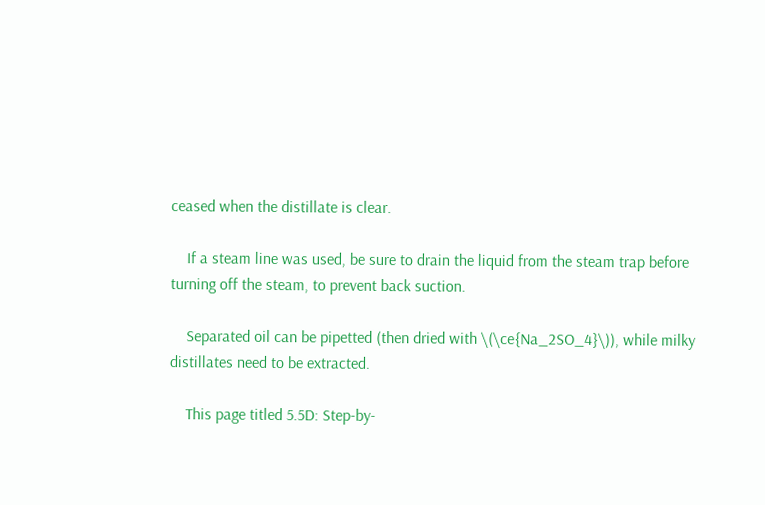ceased when the distillate is clear.

    If a steam line was used, be sure to drain the liquid from the steam trap before turning off the steam, to prevent back suction.

    Separated oil can be pipetted (then dried with \(\ce{Na_2SO_4}\)), while milky distillates need to be extracted.

    This page titled 5.5D: Step-by-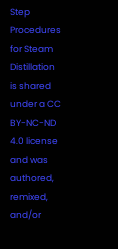Step Procedures for Steam Distillation is shared under a CC BY-NC-ND 4.0 license and was authored, remixed, and/or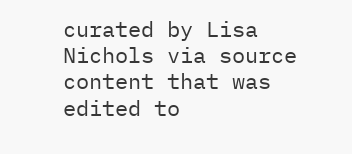curated by Lisa Nichols via source content that was edited to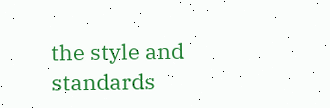the style and standards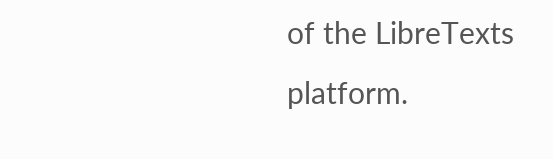of the LibreTexts platform.